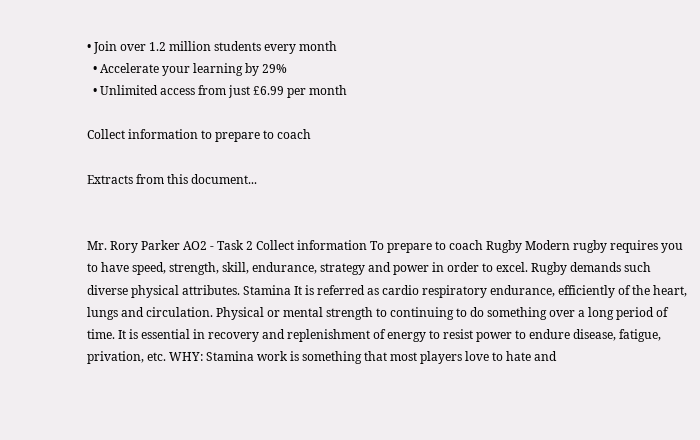• Join over 1.2 million students every month
  • Accelerate your learning by 29%
  • Unlimited access from just £6.99 per month

Collect information to prepare to coach

Extracts from this document...


Mr. Rory Parker AO2 - Task 2 Collect information To prepare to coach Rugby Modern rugby requires you to have speed, strength, skill, endurance, strategy and power in order to excel. Rugby demands such diverse physical attributes. Stamina It is referred as cardio respiratory endurance, efficiently of the heart, lungs and circulation. Physical or mental strength to continuing to do something over a long period of time. It is essential in recovery and replenishment of energy to resist power to endure disease, fatigue, privation, etc. WHY: Stamina work is something that most players love to hate and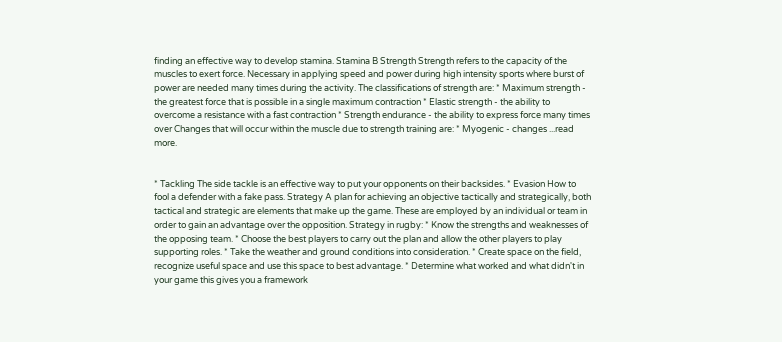finding an effective way to develop stamina. Stamina B Strength Strength refers to the capacity of the muscles to exert force. Necessary in applying speed and power during high intensity sports where burst of power are needed many times during the activity. The classifications of strength are: * Maximum strength - the greatest force that is possible in a single maximum contraction * Elastic strength - the ability to overcome a resistance with a fast contraction * Strength endurance - the ability to express force many times over Changes that will occur within the muscle due to strength training are: * Myogenic - changes ...read more.


* Tackling The side tackle is an effective way to put your opponents on their backsides. * Evasion How to fool a defender with a fake pass. Strategy A plan for achieving an objective tactically and strategically, both tactical and strategic are elements that make up the game. These are employed by an individual or team in order to gain an advantage over the opposition. Strategy in rugby: * Know the strengths and weaknesses of the opposing team. * Choose the best players to carry out the plan and allow the other players to play supporting roles. * Take the weather and ground conditions into consideration. * Create space on the field, recognize useful space and use this space to best advantage. * Determine what worked and what didn't in your game this gives you a framework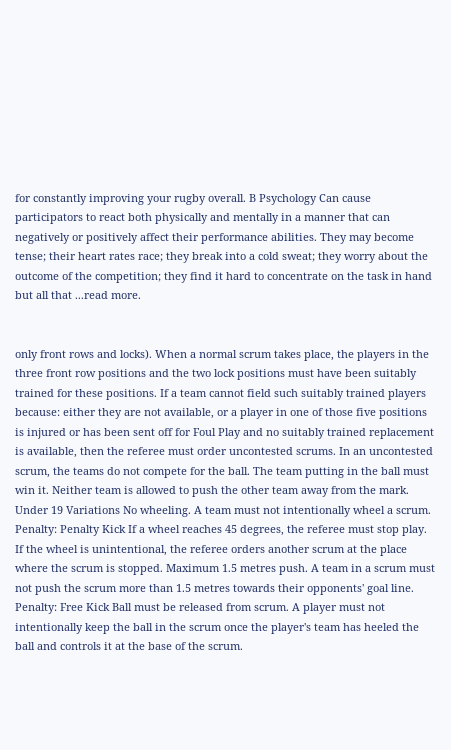for constantly improving your rugby overall. B Psychology Can cause participators to react both physically and mentally in a manner that can negatively or positively affect their performance abilities. They may become tense; their heart rates race; they break into a cold sweat; they worry about the outcome of the competition; they find it hard to concentrate on the task in hand but all that ...read more.


only front rows and locks). When a normal scrum takes place, the players in the three front row positions and the two lock positions must have been suitably trained for these positions. If a team cannot field such suitably trained players because: either they are not available, or a player in one of those five positions is injured or has been sent off for Foul Play and no suitably trained replacement is available, then the referee must order uncontested scrums. In an uncontested scrum, the teams do not compete for the ball. The team putting in the ball must win it. Neither team is allowed to push the other team away from the mark. Under 19 Variations No wheeling. A team must not intentionally wheel a scrum. Penalty: Penalty Kick If a wheel reaches 45 degrees, the referee must stop play. If the wheel is unintentional, the referee orders another scrum at the place where the scrum is stopped. Maximum 1.5 metres push. A team in a scrum must not push the scrum more than 1.5 metres towards their opponents' goal line. Penalty: Free Kick Ball must be released from scrum. A player must not intentionally keep the ball in the scrum once the player's team has heeled the ball and controls it at the base of the scrum.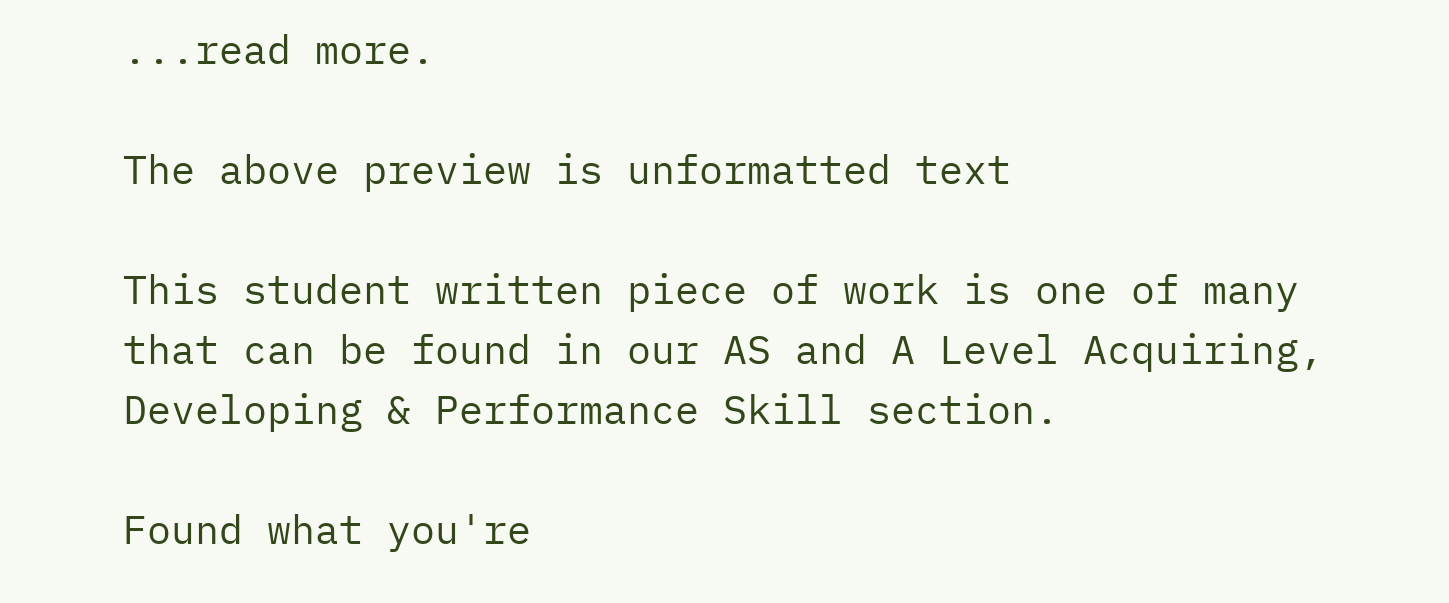...read more.

The above preview is unformatted text

This student written piece of work is one of many that can be found in our AS and A Level Acquiring, Developing & Performance Skill section.

Found what you're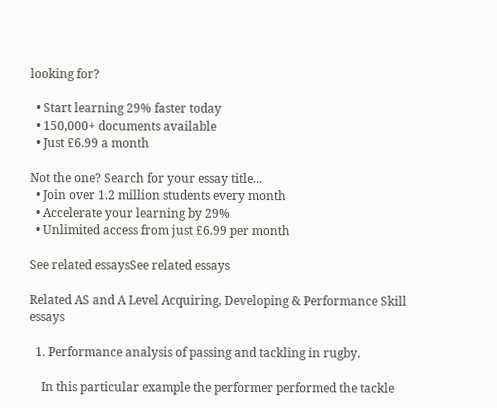looking for?

  • Start learning 29% faster today
  • 150,000+ documents available
  • Just £6.99 a month

Not the one? Search for your essay title...
  • Join over 1.2 million students every month
  • Accelerate your learning by 29%
  • Unlimited access from just £6.99 per month

See related essaysSee related essays

Related AS and A Level Acquiring, Developing & Performance Skill essays

  1. Performance analysis of passing and tackling in rugby.

    In this particular example the performer performed the tackle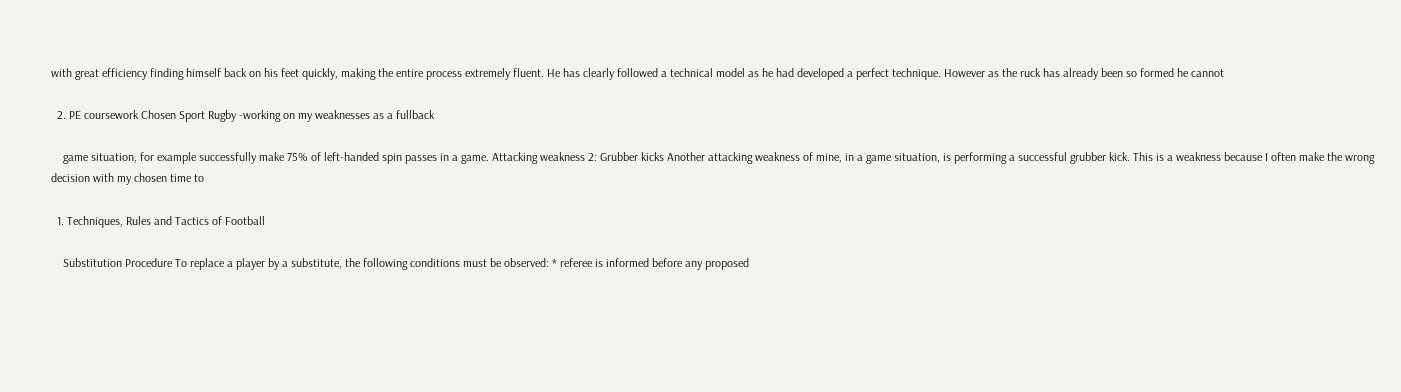with great efficiency finding himself back on his feet quickly, making the entire process extremely fluent. He has clearly followed a technical model as he had developed a perfect technique. However as the ruck has already been so formed he cannot

  2. PE coursework Chosen Sport Rugby -working on my weaknesses as a fullback

    game situation, for example successfully make 75% of left-handed spin passes in a game. Attacking weakness 2: Grubber kicks Another attacking weakness of mine, in a game situation, is performing a successful grubber kick. This is a weakness because I often make the wrong decision with my chosen time to

  1. Techniques, Rules and Tactics of Football

    Substitution Procedure To replace a player by a substitute, the following conditions must be observed: * referee is informed before any proposed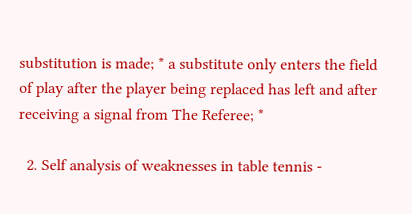substitution is made; * a substitute only enters the field of play after the player being replaced has left and after receiving a signal from The Referee; *

  2. Self analysis of weaknesses in table tennis -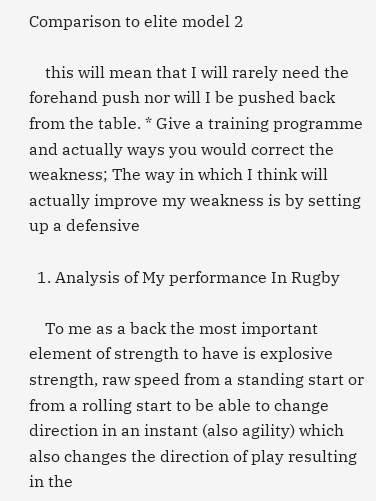Comparison to elite model 2

    this will mean that I will rarely need the forehand push nor will I be pushed back from the table. * Give a training programme and actually ways you would correct the weakness; The way in which I think will actually improve my weakness is by setting up a defensive

  1. Analysis of My performance In Rugby

    To me as a back the most important element of strength to have is explosive strength, raw speed from a standing start or from a rolling start to be able to change direction in an instant (also agility) which also changes the direction of play resulting in the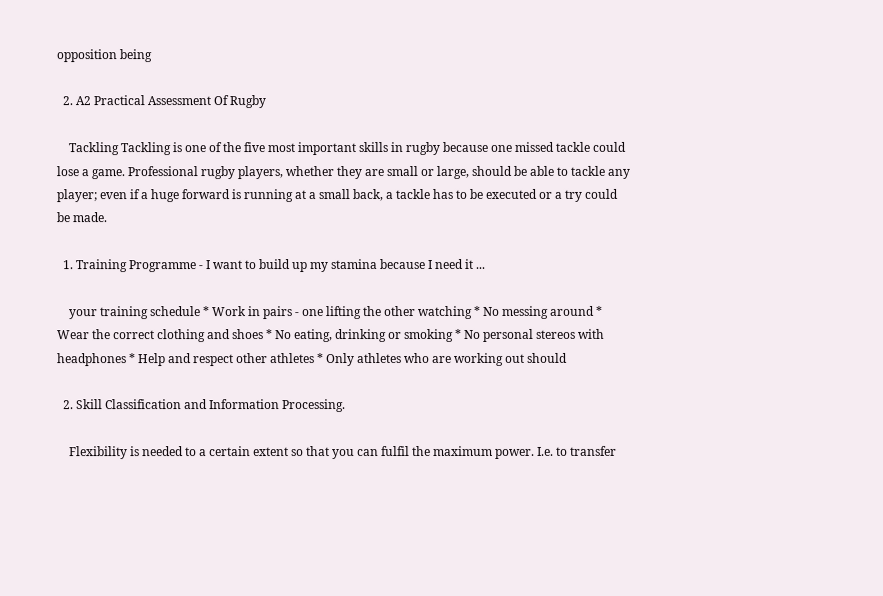opposition being

  2. A2 Practical Assessment Of Rugby

    Tackling Tackling is one of the five most important skills in rugby because one missed tackle could lose a game. Professional rugby players, whether they are small or large, should be able to tackle any player; even if a huge forward is running at a small back, a tackle has to be executed or a try could be made.

  1. Training Programme - I want to build up my stamina because I need it ...

    your training schedule * Work in pairs - one lifting the other watching * No messing around * Wear the correct clothing and shoes * No eating, drinking or smoking * No personal stereos with headphones * Help and respect other athletes * Only athletes who are working out should

  2. Skill Classification and Information Processing.

    Flexibility is needed to a certain extent so that you can fulfil the maximum power. I.e. to transfer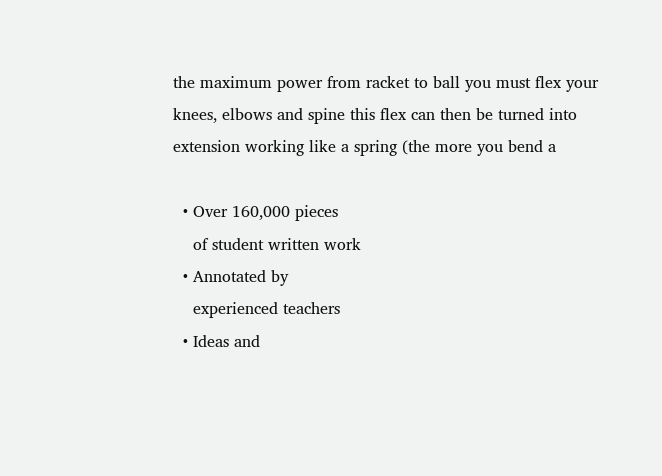the maximum power from racket to ball you must flex your knees, elbows and spine this flex can then be turned into extension working like a spring (the more you bend a

  • Over 160,000 pieces
    of student written work
  • Annotated by
    experienced teachers
  • Ideas and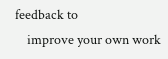feedback to
    improve your own work